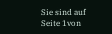Sie sind auf Seite 1von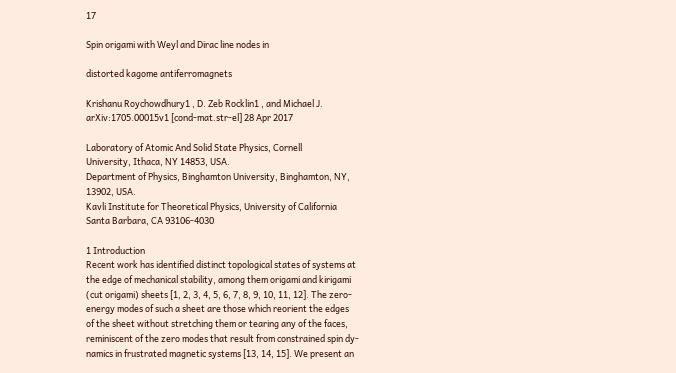17

Spin origami with Weyl and Dirac line nodes in

distorted kagome antiferromagnets

Krishanu Roychowdhury1 , D. Zeb Rocklin1 , and Michael J.
arXiv:1705.00015v1 [cond-mat.str-el] 28 Apr 2017

Laboratory of Atomic And Solid State Physics, Cornell
University, Ithaca, NY 14853, USA.
Department of Physics, Binghamton University, Binghamton, NY,
13902, USA.
Kavli Institute for Theoretical Physics, University of California
Santa Barbara, CA 93106-4030

1 Introduction
Recent work has identified distinct topological states of systems at
the edge of mechanical stability, among them origami and kirigami
(cut origami) sheets [1, 2, 3, 4, 5, 6, 7, 8, 9, 10, 11, 12]. The zero-
energy modes of such a sheet are those which reorient the edges
of the sheet without stretching them or tearing any of the faces,
reminiscent of the zero modes that result from constrained spin dy-
namics in frustrated magnetic systems [13, 14, 15]. We present an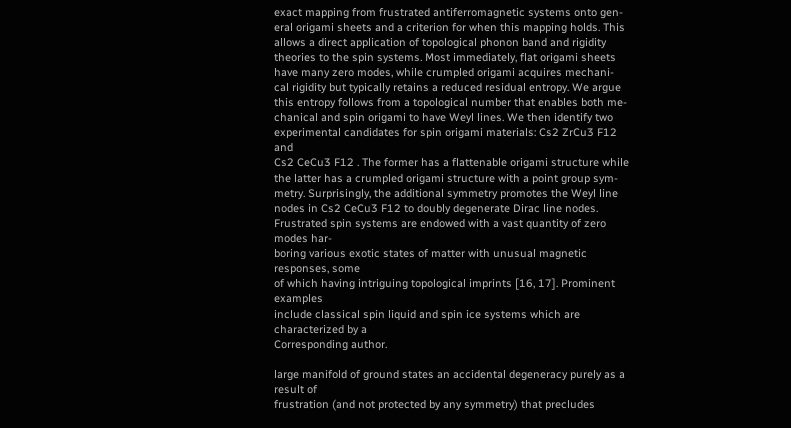exact mapping from frustrated antiferromagnetic systems onto gen-
eral origami sheets and a criterion for when this mapping holds. This
allows a direct application of topological phonon band and rigidity
theories to the spin systems. Most immediately, flat origami sheets
have many zero modes, while crumpled origami acquires mechani-
cal rigidity but typically retains a reduced residual entropy. We argue
this entropy follows from a topological number that enables both me-
chanical and spin origami to have Weyl lines. We then identify two
experimental candidates for spin origami materials: Cs2 ZrCu3 F12 and
Cs2 CeCu3 F12 . The former has a flattenable origami structure while
the latter has a crumpled origami structure with a point group sym-
metry. Surprisingly, the additional symmetry promotes the Weyl line
nodes in Cs2 CeCu3 F12 to doubly degenerate Dirac line nodes.
Frustrated spin systems are endowed with a vast quantity of zero modes har-
boring various exotic states of matter with unusual magnetic responses, some
of which having intriguing topological imprints [16, 17]. Prominent examples
include classical spin liquid and spin ice systems which are characterized by a
Corresponding author.

large manifold of ground states an accidental degeneracy purely as a result of
frustration (and not protected by any symmetry) that precludes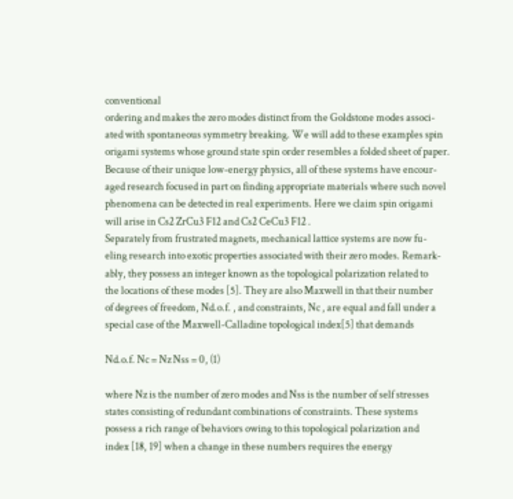conventional
ordering and makes the zero modes distinct from the Goldstone modes associ-
ated with spontaneous symmetry breaking. We will add to these examples spin
origami systems whose ground state spin order resembles a folded sheet of paper.
Because of their unique low-energy physics, all of these systems have encour-
aged research focused in part on finding appropriate materials where such novel
phenomena can be detected in real experiments. Here we claim spin origami
will arise in Cs2 ZrCu3 F12 and Cs2 CeCu3 F12 .
Separately from frustrated magnets, mechanical lattice systems are now fu-
eling research into exotic properties associated with their zero modes. Remark-
ably, they possess an integer known as the topological polarization related to
the locations of these modes [5]. They are also Maxwell in that their number
of degrees of freedom, Nd.o.f. , and constraints, Nc , are equal and fall under a
special case of the Maxwell-Calladine topological index[5] that demands

Nd.o.f. Nc = Nz Nss = 0, (1)

where Nz is the number of zero modes and Nss is the number of self stresses
states consisting of redundant combinations of constraints. These systems
possess a rich range of behaviors owing to this topological polarization and
index [18, 19] when a change in these numbers requires the energy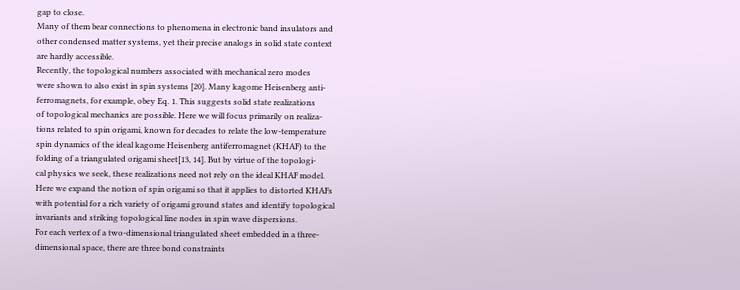gap to close.
Many of them bear connections to phenomena in electronic band insulators and
other condensed matter systems, yet their precise analogs in solid state context
are hardly accessible.
Recently, the topological numbers associated with mechanical zero modes
were shown to also exist in spin systems [20]. Many kagome Heisenberg anti-
ferromagnets, for example, obey Eq. 1. This suggests solid state realizations
of topological mechanics are possible. Here we will focus primarily on realiza-
tions related to spin origami, known for decades to relate the low-temperature
spin dynamics of the ideal kagome Heisenberg antiferromagnet (KHAF) to the
folding of a triangulated origami sheet[13, 14]. But by virtue of the topologi-
cal physics we seek, these realizations need not rely on the ideal KHAF model.
Here we expand the notion of spin origami so that it applies to distorted KHAFs
with potential for a rich variety of origami ground states and identify topological
invariants and striking topological line nodes in spin wave dispersions.
For each vertex of a two-dimensional triangulated sheet embedded in a three-
dimensional space, there are three bond constraints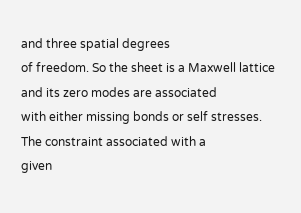and three spatial degrees
of freedom. So the sheet is a Maxwell lattice and its zero modes are associated
with either missing bonds or self stresses. The constraint associated with a
given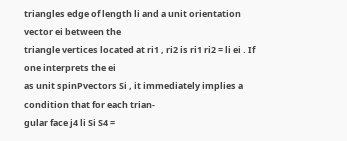triangles edge of length li and a unit orientation vector ei between the
triangle vertices located at ri1 , ri2 is ri1 ri2 = li ei . If one interprets the ei
as unit spinPvectors Si , it immediately implies a condition that for each trian-
gular face j4 li Si S4 =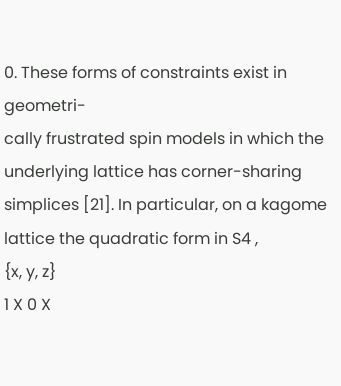0. These forms of constraints exist in geometri-
cally frustrated spin models in which the underlying lattice has corner-sharing
simplices [21]. In particular, on a kagome lattice the quadratic form in S4 ,
{x, y, z}
1 X 0 X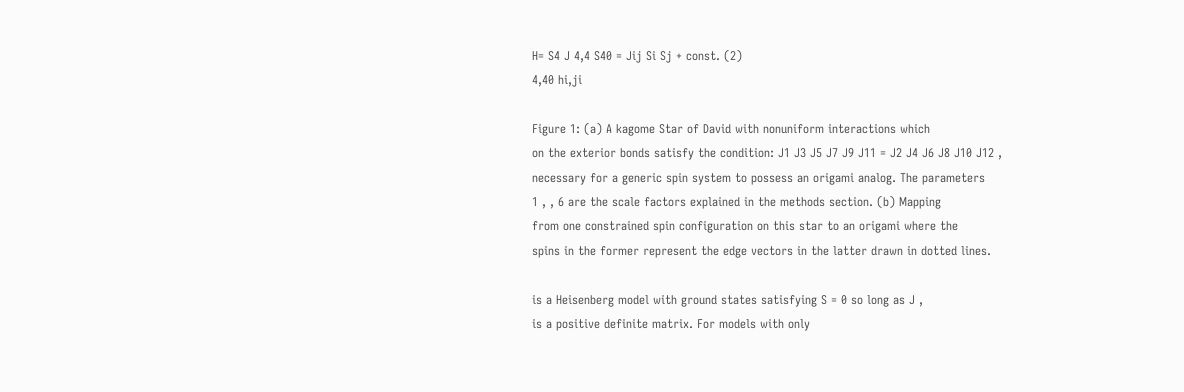H= S4 J 4,4 S40 = Jij Si Sj + const. (2)
4,40 hi,ji

Figure 1: (a) A kagome Star of David with nonuniform interactions which
on the exterior bonds satisfy the condition: J1 J3 J5 J7 J9 J11 = J2 J4 J6 J8 J10 J12 ,
necessary for a generic spin system to possess an origami analog. The parameters
1 , , 6 are the scale factors explained in the methods section. (b) Mapping
from one constrained spin configuration on this star to an origami where the
spins in the former represent the edge vectors in the latter drawn in dotted lines.

is a Heisenberg model with ground states satisfying S = 0 so long as J ,
is a positive definite matrix. For models with only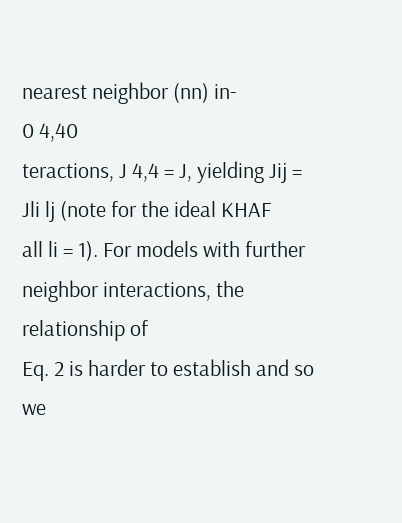nearest neighbor (nn) in-
0 4,40
teractions, J 4,4 = J, yielding Jij = Jli lj (note for the ideal KHAF
all li = 1). For models with further neighbor interactions, the relationship of
Eq. 2 is harder to establish and so we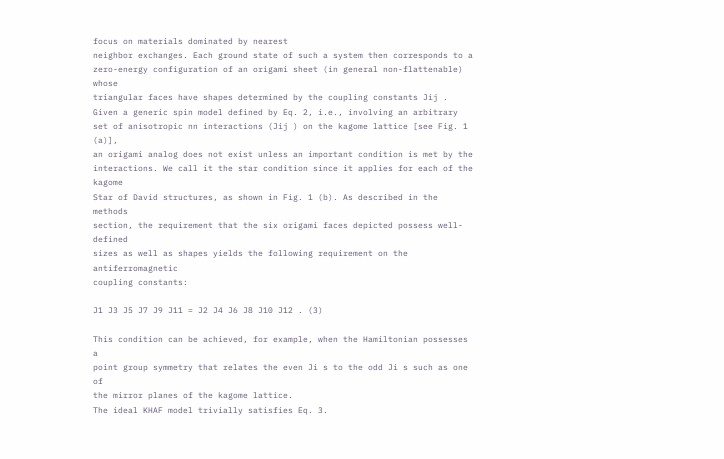focus on materials dominated by nearest
neighbor exchanges. Each ground state of such a system then corresponds to a
zero-energy configuration of an origami sheet (in general non-flattenable) whose
triangular faces have shapes determined by the coupling constants Jij .
Given a generic spin model defined by Eq. 2, i.e., involving an arbitrary
set of anisotropic nn interactions (Jij ) on the kagome lattice [see Fig. 1 (a)],
an origami analog does not exist unless an important condition is met by the
interactions. We call it the star condition since it applies for each of the kagome
Star of David structures, as shown in Fig. 1 (b). As described in the methods
section, the requirement that the six origami faces depicted possess well-defined
sizes as well as shapes yields the following requirement on the antiferromagnetic
coupling constants:

J1 J3 J5 J7 J9 J11 = J2 J4 J6 J8 J10 J12 . (3)

This condition can be achieved, for example, when the Hamiltonian possesses a
point group symmetry that relates the even Ji s to the odd Ji s such as one of
the mirror planes of the kagome lattice.
The ideal KHAF model trivially satisfies Eq. 3.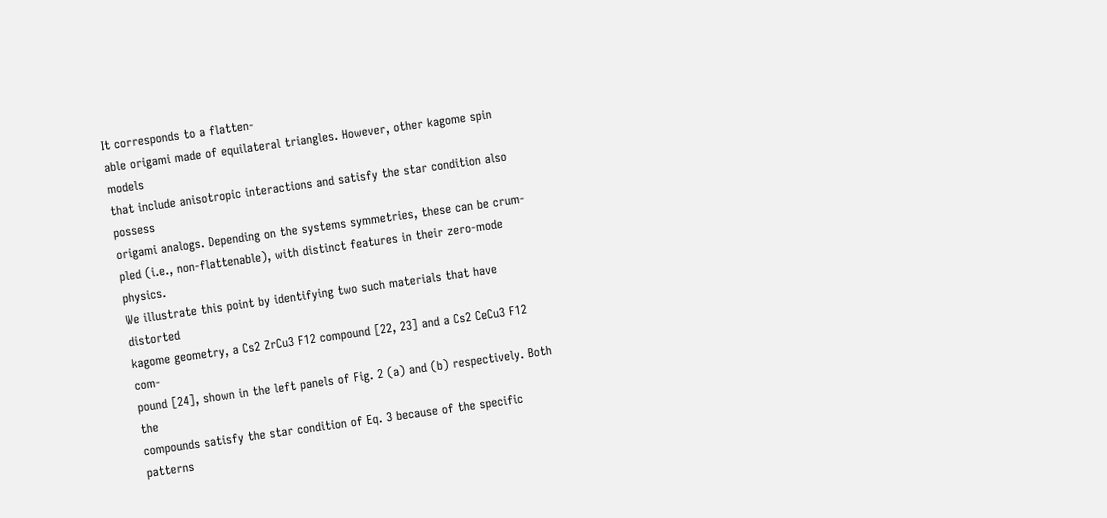It corresponds to a flatten-
able origami made of equilateral triangles. However, other kagome spin models
that include anisotropic interactions and satisfy the star condition also possess
origami analogs. Depending on the systems symmetries, these can be crum-
pled (i.e., non-flattenable), with distinct features in their zero-mode physics.
We illustrate this point by identifying two such materials that have distorted
kagome geometry, a Cs2 ZrCu3 F12 compound [22, 23] and a Cs2 CeCu3 F12 com-
pound [24], shown in the left panels of Fig. 2 (a) and (b) respectively. Both the
compounds satisfy the star condition of Eq. 3 because of the specific patterns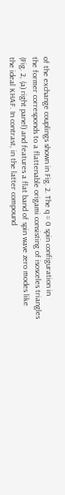of the exchange couplings shown in Fig. 2. The q = 0 spin configuration in
the former corresponds to a flattenable origami consisting of isosceles triangles
(Fig. 2, (a) right panel) and features a flat band of spin wave zero modes like
the ideal KHAF. In contrast, in the latter compound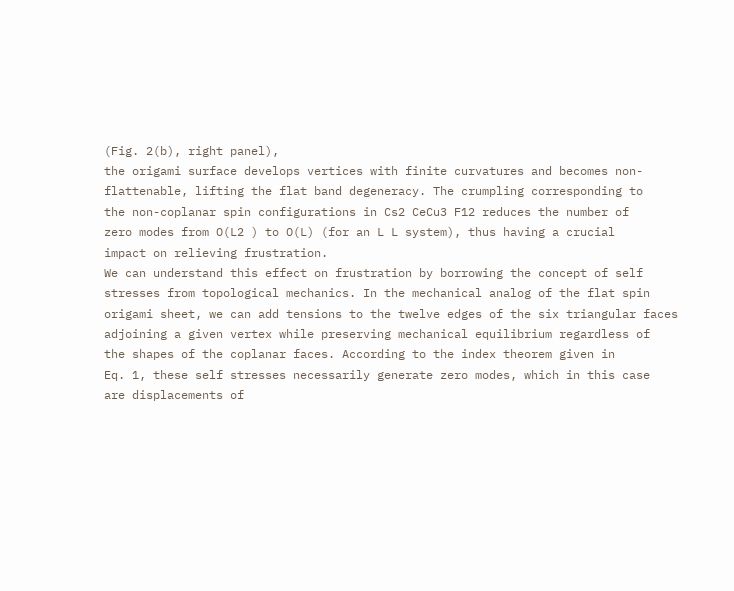(Fig. 2(b), right panel),
the origami surface develops vertices with finite curvatures and becomes non-
flattenable, lifting the flat band degeneracy. The crumpling corresponding to
the non-coplanar spin configurations in Cs2 CeCu3 F12 reduces the number of
zero modes from O(L2 ) to O(L) (for an L L system), thus having a crucial
impact on relieving frustration.
We can understand this effect on frustration by borrowing the concept of self
stresses from topological mechanics. In the mechanical analog of the flat spin
origami sheet, we can add tensions to the twelve edges of the six triangular faces
adjoining a given vertex while preserving mechanical equilibrium regardless of
the shapes of the coplanar faces. According to the index theorem given in
Eq. 1, these self stresses necessarily generate zero modes, which in this case
are displacements of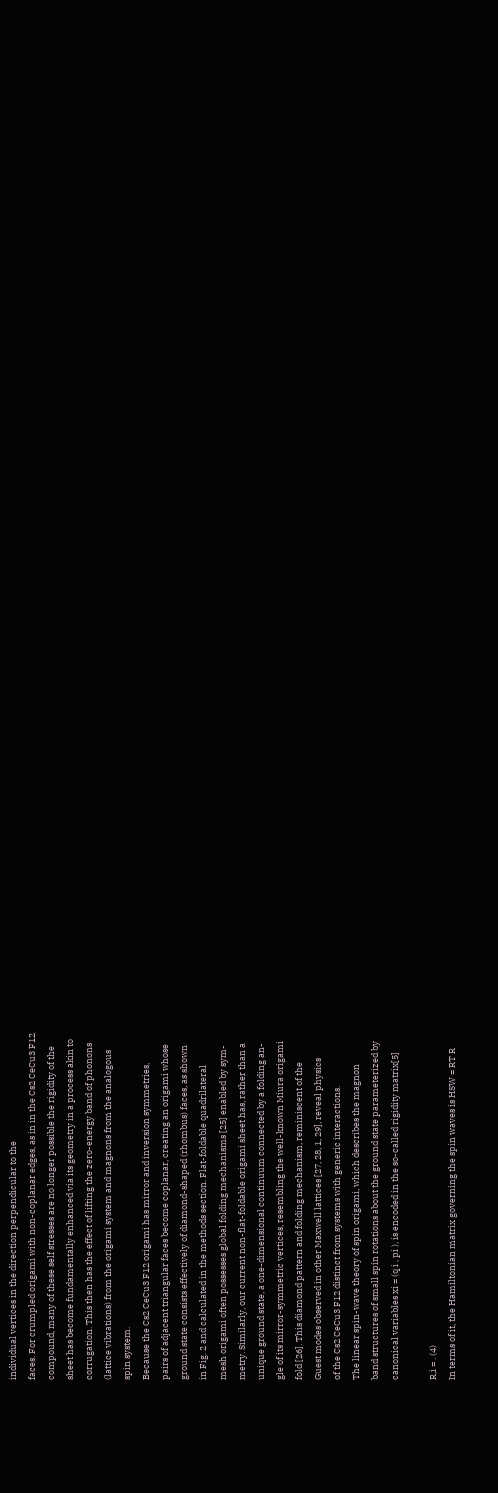individual vertices in the direction perpendicular to the
faces. For crumpled origami with non-coplanar edges, as in in the Cs2 CeCu3 F12
compound, many of these self stresses are no longer possible the rigidity of the
sheet has become fundamentally enhanced via its geometry in a process akin to
corrugation. This then has the effect of lifting the zero-energy band of phonons
(lattice vibrations) from the origami system and magnons from the analogous
spin system.
Because the Cs2 CeCu3 F12 origami has mirror and inversion symmetries,
pairs of adjacent triangular faces become coplanar, creating an origami whose
ground state consists effectively of diamond-shaped (rhombus) faces, as shown
in Fig. 2 and calculated in the methods section. Flat-foldable quadrilateral
mesh origami often possesses global folding mechanisms [25] enabled by sym-
metry. Similarly, our current non-flat-foldable origami sheet has, rather than a
unique ground state, a one-dimensional continuum connected by a folding an-
gle of its mirror-symmetric vertices, resembling the well-known Miura origami
fold [26]. This diamond pattern and folding mechanism, reminiscent of the
Guest modes observed in other Maxwell lattices [27, 28, 1, 29], reveal physics
of the Cs2 CeCu3 F12 distinct from systems with generic interactions.
The linear spin-wave theory of spin origami, which describes the magnon
band structures of small spin rotations about the ground state parameterized by
canonical variables xi = (q i , pi ), is encoded in the so-called rigidity matrix[5]

R,i = . (4)
In terms of it, the Hamiltonian matrix governing the spin waves is HSW = RT R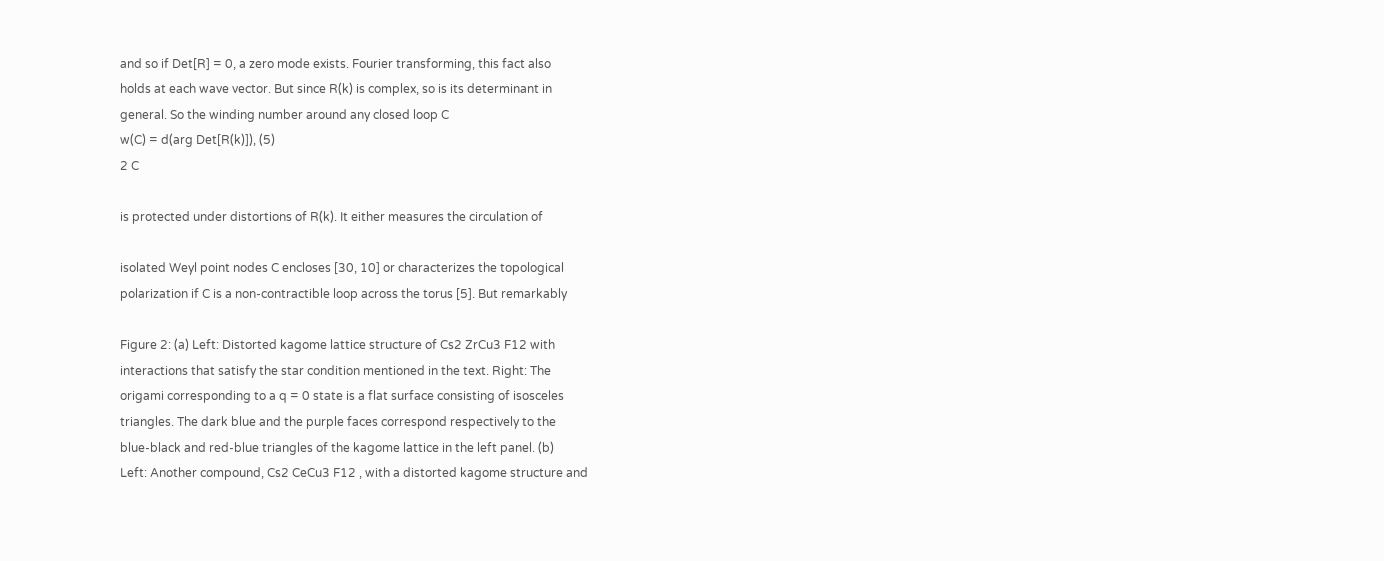and so if Det[R] = 0, a zero mode exists. Fourier transforming, this fact also
holds at each wave vector. But since R(k) is complex, so is its determinant in
general. So the winding number around any closed loop C
w(C) = d(arg Det[R(k)]), (5)
2 C

is protected under distortions of R(k). It either measures the circulation of

isolated Weyl point nodes C encloses [30, 10] or characterizes the topological
polarization if C is a non-contractible loop across the torus [5]. But remarkably

Figure 2: (a) Left: Distorted kagome lattice structure of Cs2 ZrCu3 F12 with
interactions that satisfy the star condition mentioned in the text. Right: The
origami corresponding to a q = 0 state is a flat surface consisting of isosceles
triangles. The dark blue and the purple faces correspond respectively to the
blue-black and red-blue triangles of the kagome lattice in the left panel. (b)
Left: Another compound, Cs2 CeCu3 F12 , with a distorted kagome structure and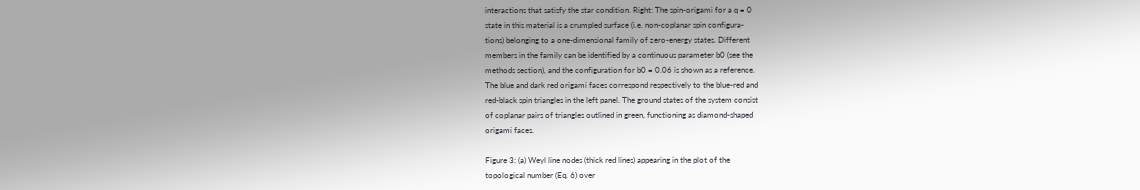interactions that satisfy the star condition. Right: The spin-origami for a q = 0
state in this material is a crumpled surface (i.e. non-coplanar spin configura-
tions) belonging to a one-dimensional family of zero-energy states. Different
members in the family can be identified by a continuous parameter b0 (see the
methods section), and the configuration for b0 = 0.06 is shown as a reference.
The blue and dark red origami faces correspond respectively to the blue-red and
red-black spin triangles in the left panel. The ground states of the system consist
of coplanar pairs of triangles outlined in green, functioning as diamond-shaped
origami faces.

Figure 3: (a) Weyl line nodes (thick red lines) appearing in the plot of the
topological number (Eq. 6) over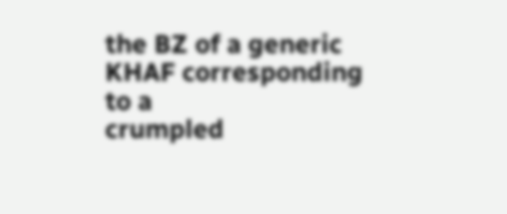the BZ of a generic KHAF corresponding to a
crumpled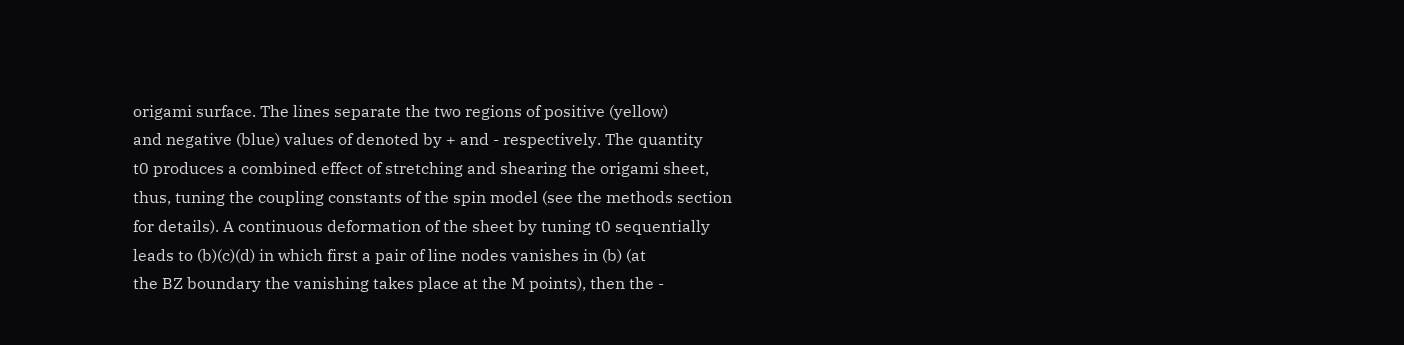origami surface. The lines separate the two regions of positive (yellow)
and negative (blue) values of denoted by + and - respectively. The quantity
t0 produces a combined effect of stretching and shearing the origami sheet,
thus, tuning the coupling constants of the spin model (see the methods section
for details). A continuous deformation of the sheet by tuning t0 sequentially
leads to (b)(c)(d) in which first a pair of line nodes vanishes in (b) (at
the BZ boundary the vanishing takes place at the M points), then the -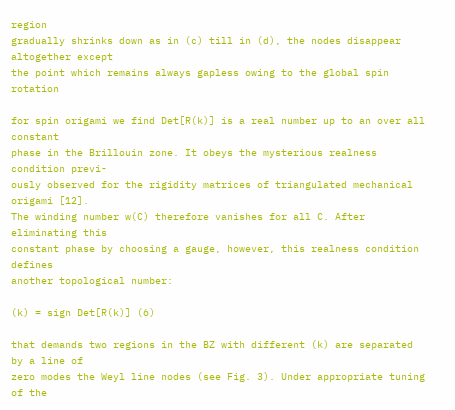region
gradually shrinks down as in (c) till in (d), the nodes disappear altogether except
the point which remains always gapless owing to the global spin rotation

for spin origami we find Det[R(k)] is a real number up to an over all constant
phase in the Brillouin zone. It obeys the mysterious realness condition previ-
ously observed for the rigidity matrices of triangulated mechanical origami [12].
The winding number w(C) therefore vanishes for all C. After eliminating this
constant phase by choosing a gauge, however, this realness condition defines
another topological number:

(k) = sign Det[R(k)] (6)

that demands two regions in the BZ with different (k) are separated by a line of
zero modes the Weyl line nodes (see Fig. 3). Under appropriate tuning of the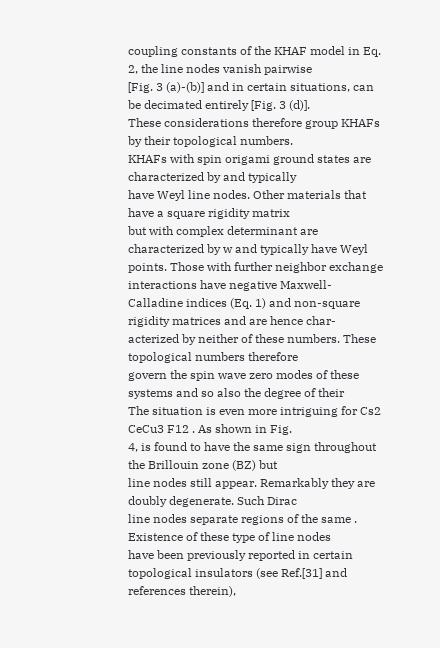coupling constants of the KHAF model in Eq. 2, the line nodes vanish pairwise
[Fig. 3 (a)-(b)] and in certain situations, can be decimated entirely [Fig. 3 (d)].
These considerations therefore group KHAFs by their topological numbers.
KHAFs with spin origami ground states are characterized by and typically
have Weyl line nodes. Other materials that have a square rigidity matrix
but with complex determinant are characterized by w and typically have Weyl
points. Those with further neighbor exchange interactions have negative Maxwell-
Calladine indices (Eq. 1) and non-square rigidity matrices and are hence char-
acterized by neither of these numbers. These topological numbers therefore
govern the spin wave zero modes of these systems and so also the degree of their
The situation is even more intriguing for Cs2 CeCu3 F12 . As shown in Fig.
4, is found to have the same sign throughout the Brillouin zone (BZ) but
line nodes still appear. Remarkably they are doubly degenerate. Such Dirac
line nodes separate regions of the same . Existence of these type of line nodes
have been previously reported in certain topological insulators (see Ref.[31] and
references therein),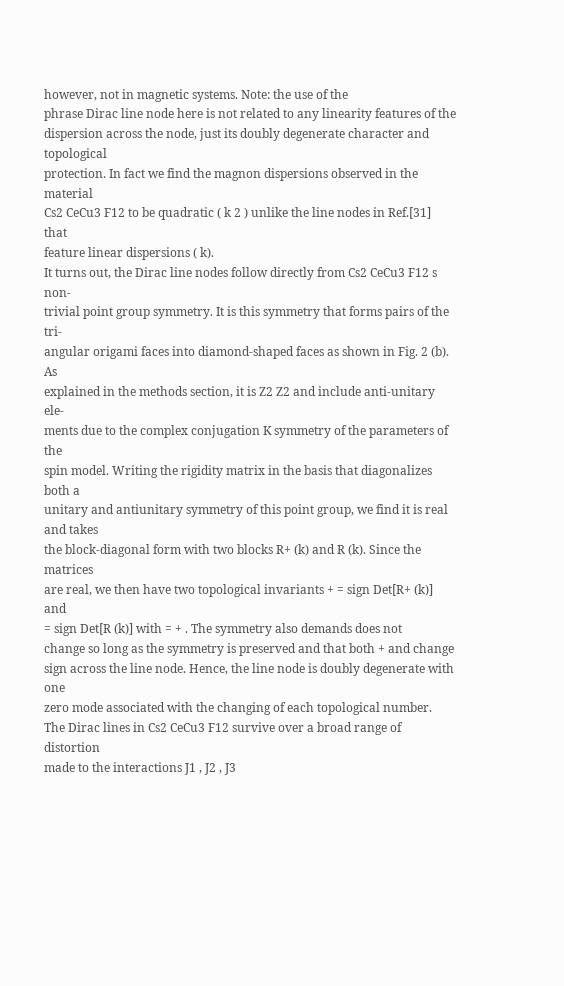however, not in magnetic systems. Note: the use of the
phrase Dirac line node here is not related to any linearity features of the
dispersion across the node, just its doubly degenerate character and topological
protection. In fact we find the magnon dispersions observed in the material
Cs2 CeCu3 F12 to be quadratic ( k 2 ) unlike the line nodes in Ref.[31] that
feature linear dispersions ( k).
It turns out, the Dirac line nodes follow directly from Cs2 CeCu3 F12 s non-
trivial point group symmetry. It is this symmetry that forms pairs of the tri-
angular origami faces into diamond-shaped faces as shown in Fig. 2 (b). As
explained in the methods section, it is Z2 Z2 and include anti-unitary ele-
ments due to the complex conjugation K symmetry of the parameters of the
spin model. Writing the rigidity matrix in the basis that diagonalizes both a
unitary and antiunitary symmetry of this point group, we find it is real and takes
the block-diagonal form with two blocks R+ (k) and R (k). Since the matrices
are real, we then have two topological invariants + = sign Det[R+ (k)] and
= sign Det[R (k)] with = + . The symmetry also demands does not
change so long as the symmetry is preserved and that both + and change
sign across the line node. Hence, the line node is doubly degenerate with one
zero mode associated with the changing of each topological number.
The Dirac lines in Cs2 CeCu3 F12 survive over a broad range of distortion
made to the interactions J1 , J2 , J3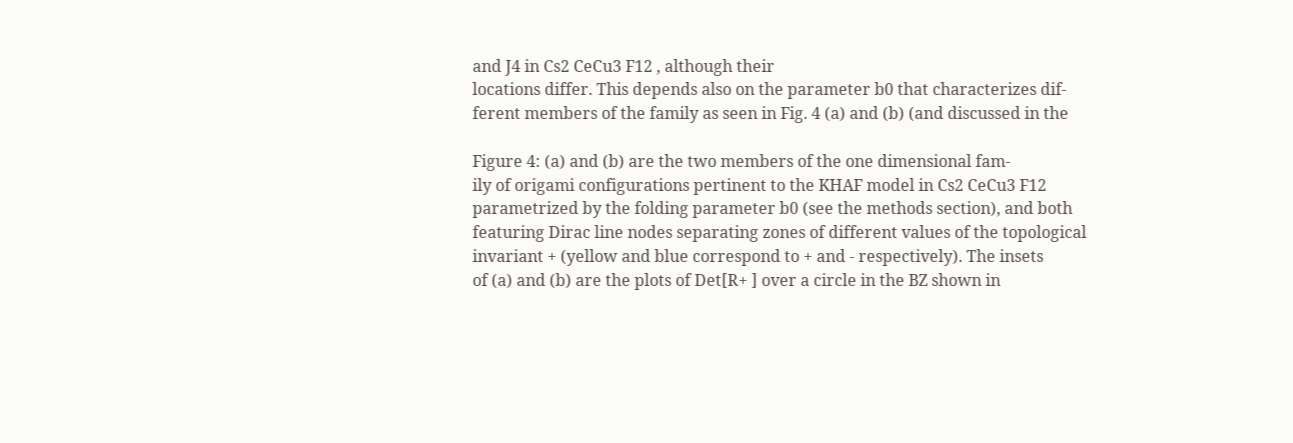and J4 in Cs2 CeCu3 F12 , although their
locations differ. This depends also on the parameter b0 that characterizes dif-
ferent members of the family as seen in Fig. 4 (a) and (b) (and discussed in the

Figure 4: (a) and (b) are the two members of the one dimensional fam-
ily of origami configurations pertinent to the KHAF model in Cs2 CeCu3 F12
parametrized by the folding parameter b0 (see the methods section), and both
featuring Dirac line nodes separating zones of different values of the topological
invariant + (yellow and blue correspond to + and - respectively). The insets
of (a) and (b) are the plots of Det[R+ ] over a circle in the BZ shown in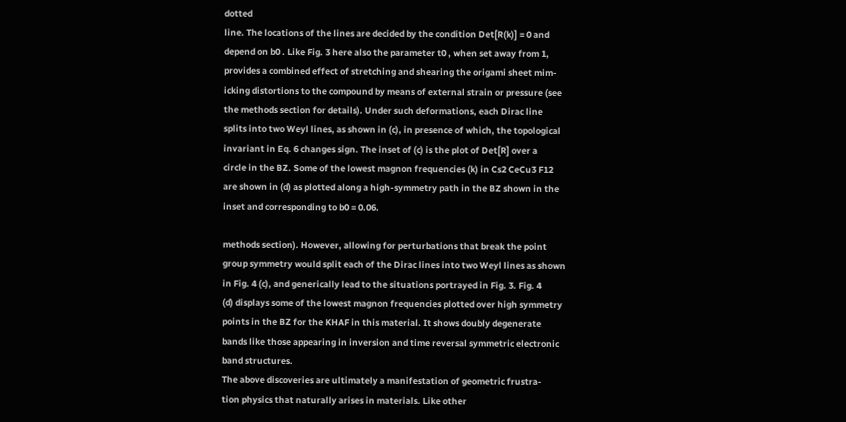dotted
line. The locations of the lines are decided by the condition Det[R(k)] = 0 and
depend on b0 . Like Fig. 3 here also the parameter t0 , when set away from 1,
provides a combined effect of stretching and shearing the origami sheet mim-
icking distortions to the compound by means of external strain or pressure (see
the methods section for details). Under such deformations, each Dirac line
splits into two Weyl lines, as shown in (c), in presence of which, the topological
invariant in Eq. 6 changes sign. The inset of (c) is the plot of Det[R] over a
circle in the BZ. Some of the lowest magnon frequencies (k) in Cs2 CeCu3 F12
are shown in (d) as plotted along a high-symmetry path in the BZ shown in the
inset and corresponding to b0 = 0.06.

methods section). However, allowing for perturbations that break the point
group symmetry would split each of the Dirac lines into two Weyl lines as shown
in Fig. 4 (c), and generically lead to the situations portrayed in Fig. 3. Fig. 4
(d) displays some of the lowest magnon frequencies plotted over high symmetry
points in the BZ for the KHAF in this material. It shows doubly degenerate
bands like those appearing in inversion and time reversal symmetric electronic
band structures.
The above discoveries are ultimately a manifestation of geometric frustra-
tion physics that naturally arises in materials. Like other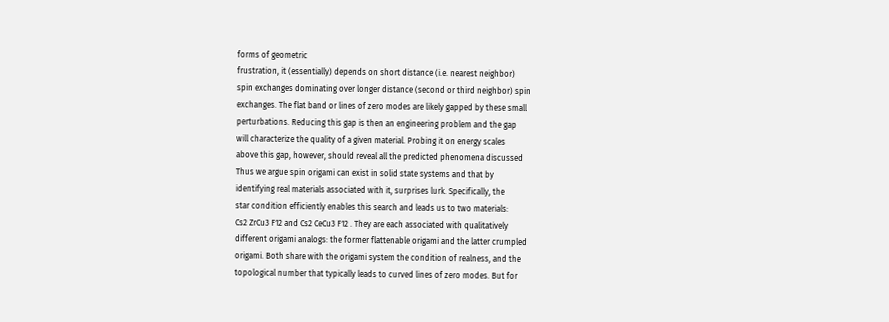forms of geometric
frustration, it (essentially) depends on short distance (i.e. nearest neighbor)
spin exchanges dominating over longer distance (second or third neighbor) spin
exchanges. The flat band or lines of zero modes are likely gapped by these small
perturbations. Reducing this gap is then an engineering problem and the gap
will characterize the quality of a given material. Probing it on energy scales
above this gap, however, should reveal all the predicted phenomena discussed
Thus we argue spin origami can exist in solid state systems and that by
identifying real materials associated with it, surprises lurk. Specifically, the
star condition efficiently enables this search and leads us to two materials:
Cs2 ZrCu3 F12 and Cs2 CeCu3 F12 . They are each associated with qualitatively
different origami analogs: the former flattenable origami and the latter crumpled
origami. Both share with the origami system the condition of realness, and the
topological number that typically leads to curved lines of zero modes. But for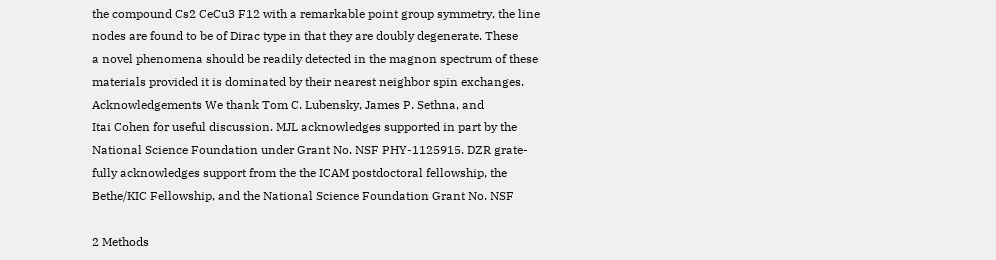the compound Cs2 CeCu3 F12 with a remarkable point group symmetry, the line
nodes are found to be of Dirac type in that they are doubly degenerate. These
a novel phenomena should be readily detected in the magnon spectrum of these
materials provided it is dominated by their nearest neighbor spin exchanges.
Acknowledgements We thank Tom C. Lubensky, James P. Sethna, and
Itai Cohen for useful discussion. MJL acknowledges supported in part by the
National Science Foundation under Grant No. NSF PHY-1125915. DZR grate-
fully acknowledges support from the the ICAM postdoctoral fellowship, the
Bethe/KIC Fellowship, and the National Science Foundation Grant No. NSF

2 Methods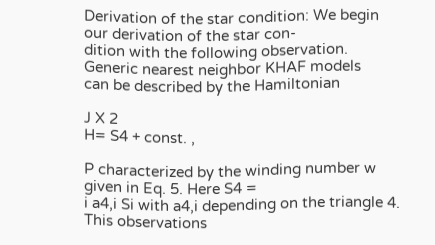Derivation of the star condition: We begin our derivation of the star con-
dition with the following observation. Generic nearest neighbor KHAF models
can be described by the Hamiltonian

J X 2
H= S4 + const. ,

P characterized by the winding number w given in Eq. 5. Here S4 =
i a4,i Si with a4,i depending on the triangle 4. This observations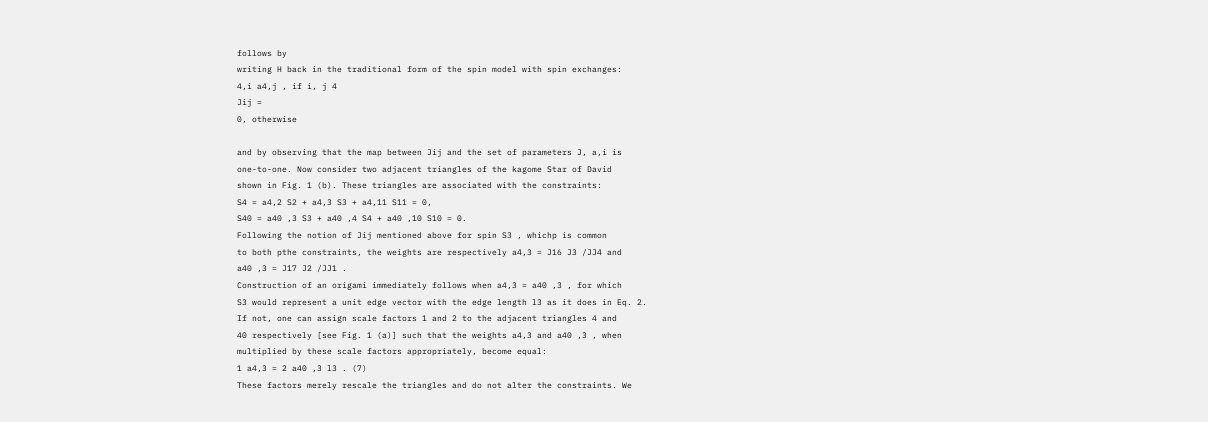follows by
writing H back in the traditional form of the spin model with spin exchanges:
4,i a4,j , if i, j 4
Jij =
0, otherwise

and by observing that the map between Jij and the set of parameters J, a,i is
one-to-one. Now consider two adjacent triangles of the kagome Star of David
shown in Fig. 1 (b). These triangles are associated with the constraints:
S4 = a4,2 S2 + a4,3 S3 + a4,11 S11 = 0,
S40 = a40 ,3 S3 + a40 ,4 S4 + a40 ,10 S10 = 0.
Following the notion of Jij mentioned above for spin S3 , whichp is common
to both pthe constraints, the weights are respectively a4,3 = J16 J3 /JJ4 and
a40 ,3 = J17 J2 /JJ1 .
Construction of an origami immediately follows when a4,3 = a40 ,3 , for which
S3 would represent a unit edge vector with the edge length l3 as it does in Eq. 2.
If not, one can assign scale factors 1 and 2 to the adjacent triangles 4 and
40 respectively [see Fig. 1 (a)] such that the weights a4,3 and a40 ,3 , when
multiplied by these scale factors appropriately, become equal:
1 a4,3 = 2 a40 ,3 l3 . (7)
These factors merely rescale the triangles and do not alter the constraints. We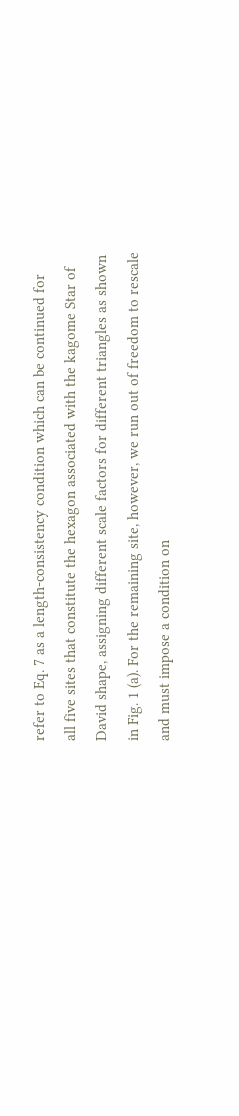refer to Eq. 7 as a length-consistency condition which can be continued for
all five sites that constitute the hexagon associated with the kagome Star of
David shape, assigning different scale factors for different triangles as shown
in Fig. 1 (a). For the remaining site, however, we run out of freedom to rescale
and must impose a condition on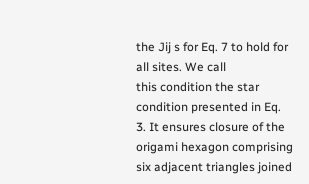the Jij s for Eq. 7 to hold for all sites. We call
this condition the star condition presented in Eq. 3. It ensures closure of the
origami hexagon comprising six adjacent triangles joined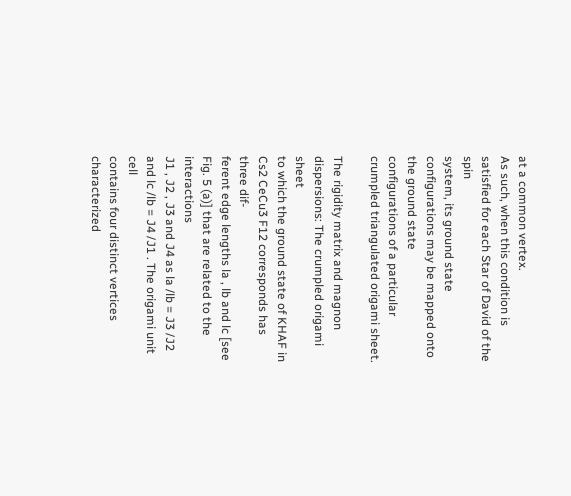at a common vertex.
As such, when this condition is satisfied for each Star of David of the spin
system, its ground state configurations may be mapped onto the ground state
configurations of a particular crumpled triangulated origami sheet.

The rigidity matrix and magnon dispersions: The crumpled origami sheet
to which the ground state of KHAF in Cs2 CeCu3 F12 corresponds has three dif-
ferent edge lengths la , lb and lc [see Fig. 5 (a)] that are related to the interactions
J1 , J2 , J3 and J4 as la /lb = J3 /J2 and lc /lb = J4 /J1 . The origami unit cell
contains four distinct vertices characterized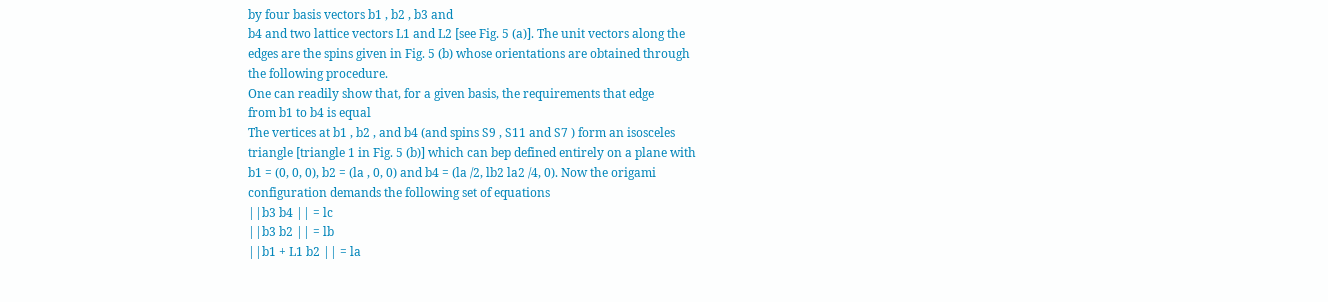by four basis vectors b1 , b2 , b3 and
b4 and two lattice vectors L1 and L2 [see Fig. 5 (a)]. The unit vectors along the
edges are the spins given in Fig. 5 (b) whose orientations are obtained through
the following procedure.
One can readily show that, for a given basis, the requirements that edge
from b1 to b4 is equal
The vertices at b1 , b2 , and b4 (and spins S9 , S11 and S7 ) form an isosceles
triangle [triangle 1 in Fig. 5 (b)] which can bep defined entirely on a plane with
b1 = (0, 0, 0), b2 = (la , 0, 0) and b4 = (la /2, lb2 la2 /4, 0). Now the origami
configuration demands the following set of equations
||b3 b4 || = lc
||b3 b2 || = lb
||b1 + L1 b2 || = la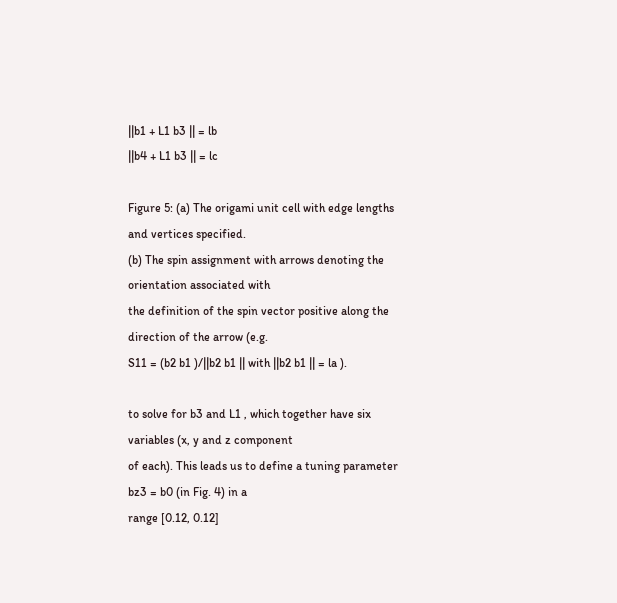||b1 + L1 b3 || = lb
||b4 + L1 b3 || = lc

Figure 5: (a) The origami unit cell with edge lengths and vertices specified.
(b) The spin assignment with arrows denoting the orientation associated with
the definition of the spin vector positive along the direction of the arrow (e.g.
S11 = (b2 b1 )/||b2 b1 || with ||b2 b1 || = la ).

to solve for b3 and L1 , which together have six variables (x, y and z component
of each). This leads us to define a tuning parameter bz3 = b0 (in Fig. 4) in a
range [0.12, 0.12]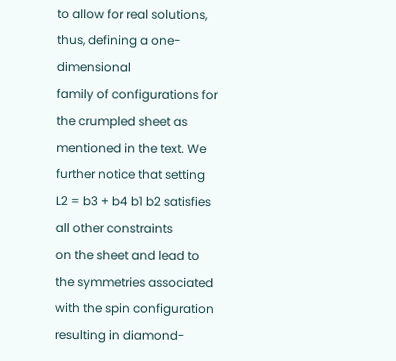to allow for real solutions, thus, defining a one-dimensional
family of configurations for the crumpled sheet as mentioned in the text. We
further notice that setting L2 = b3 + b4 b1 b2 satisfies all other constraints
on the sheet and lead to the symmetries associated with the spin configuration
resulting in diamond-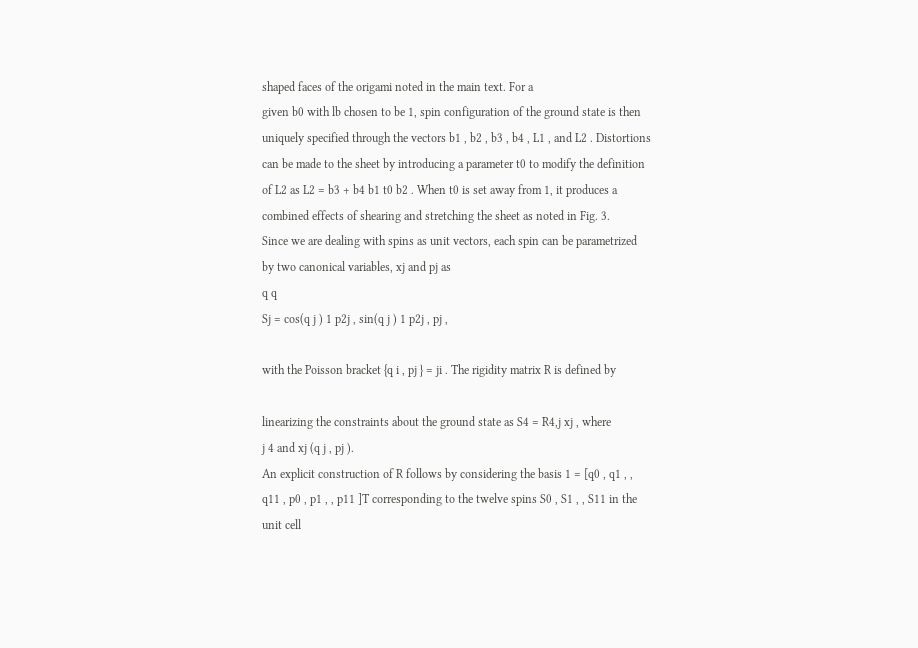shaped faces of the origami noted in the main text. For a
given b0 with lb chosen to be 1, spin configuration of the ground state is then
uniquely specified through the vectors b1 , b2 , b3 , b4 , L1 , and L2 . Distortions
can be made to the sheet by introducing a parameter t0 to modify the definition
of L2 as L2 = b3 + b4 b1 t0 b2 . When t0 is set away from 1, it produces a
combined effects of shearing and stretching the sheet as noted in Fig. 3.
Since we are dealing with spins as unit vectors, each spin can be parametrized
by two canonical variables, xj and pj as
q q
Sj = cos(q j ) 1 p2j , sin(q j ) 1 p2j , pj ,

with the Poisson bracket {q i , pj } = ji . The rigidity matrix R is defined by

linearizing the constraints about the ground state as S4 = R4,j xj , where
j 4 and xj (q j , pj ).
An explicit construction of R follows by considering the basis 1 = [q0 , q1 , ,
q11 , p0 , p1 , , p11 ]T corresponding to the twelve spins S0 , S1 , , S11 in the
unit cell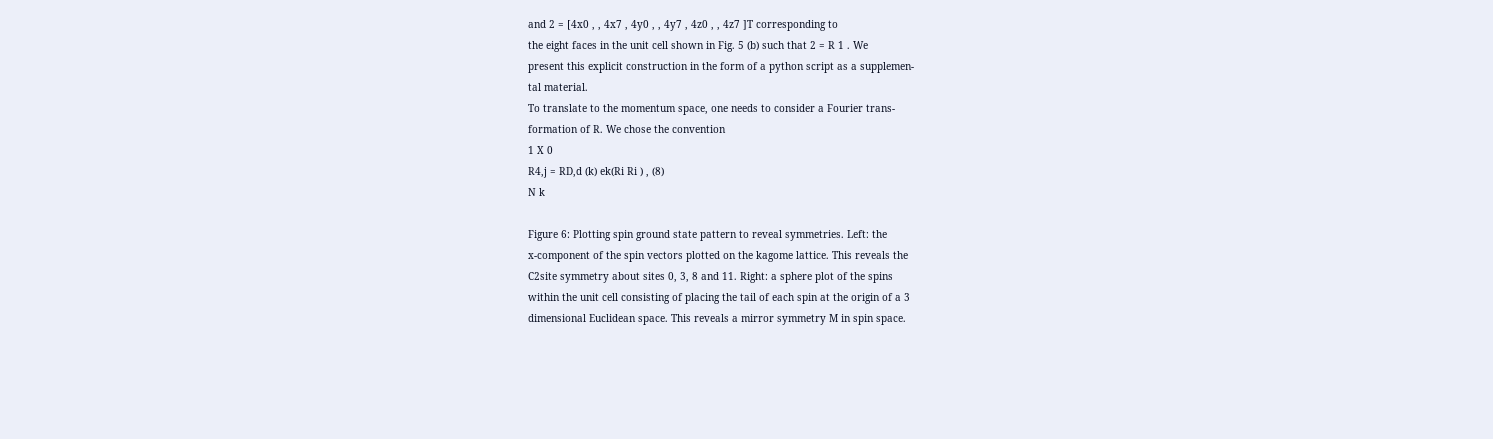and 2 = [4x0 , , 4x7 , 4y0 , , 4y7 , 4z0 , , 4z7 ]T corresponding to
the eight faces in the unit cell shown in Fig. 5 (b) such that 2 = R 1 . We
present this explicit construction in the form of a python script as a supplemen-
tal material.
To translate to the momentum space, one needs to consider a Fourier trans-
formation of R. We chose the convention
1 X 0
R4,j = RD,d (k) ek(Ri Ri ) , (8)
N k

Figure 6: Plotting spin ground state pattern to reveal symmetries. Left: the
x-component of the spin vectors plotted on the kagome lattice. This reveals the
C2site symmetry about sites 0, 3, 8 and 11. Right: a sphere plot of the spins
within the unit cell consisting of placing the tail of each spin at the origin of a 3
dimensional Euclidean space. This reveals a mirror symmetry M in spin space.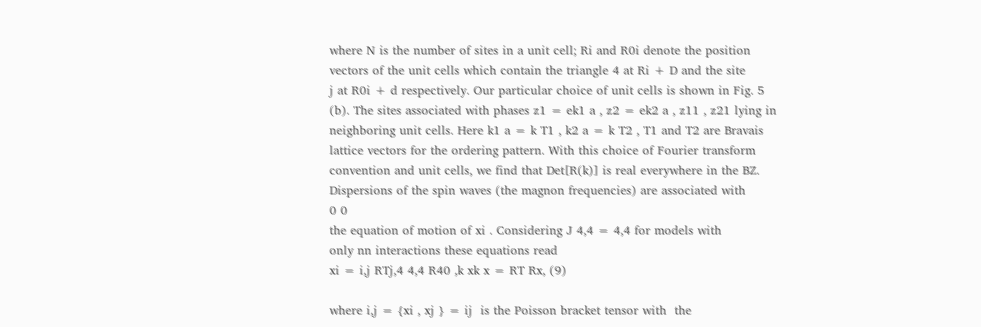where N is the number of sites in a unit cell; Ri and R0i denote the position
vectors of the unit cells which contain the triangle 4 at Ri + D and the site
j at R0i + d respectively. Our particular choice of unit cells is shown in Fig. 5
(b). The sites associated with phases z1 = ek1 a , z2 = ek2 a , z11 , z21 lying in
neighboring unit cells. Here k1 a = k T1 , k2 a = k T2 , T1 and T2 are Bravais
lattice vectors for the ordering pattern. With this choice of Fourier transform
convention and unit cells, we find that Det[R(k)] is real everywhere in the BZ.
Dispersions of the spin waves (the magnon frequencies) are associated with
0 0
the equation of motion of xi . Considering J 4,4 = 4,4 for models with
only nn interactions these equations read
xi = i,j RTj,4 4,4 R40 ,k xk x = RT Rx, (9)

where i,j = {xi , xj } = ij  is the Poisson bracket tensor with  the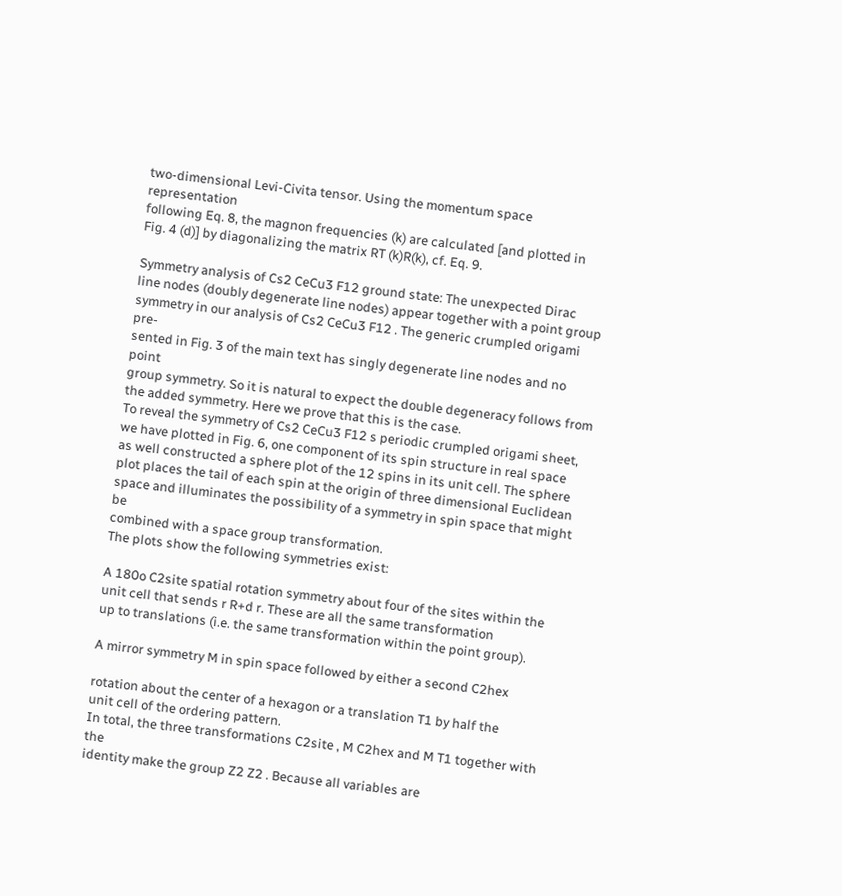two-dimensional Levi-Civita tensor. Using the momentum space representation
following Eq. 8, the magnon frequencies (k) are calculated [and plotted in
Fig. 4 (d)] by diagonalizing the matrix RT (k)R(k), cf. Eq. 9.

Symmetry analysis of Cs2 CeCu3 F12 ground state: The unexpected Dirac
line nodes (doubly degenerate line nodes) appear together with a point group
symmetry in our analysis of Cs2 CeCu3 F12 . The generic crumpled origami pre-
sented in Fig. 3 of the main text has singly degenerate line nodes and no point
group symmetry. So it is natural to expect the double degeneracy follows from
the added symmetry. Here we prove that this is the case.
To reveal the symmetry of Cs2 CeCu3 F12 s periodic crumpled origami sheet,
we have plotted in Fig. 6, one component of its spin structure in real space
as well constructed a sphere plot of the 12 spins in its unit cell. The sphere
plot places the tail of each spin at the origin of three dimensional Euclidean
space and illuminates the possibility of a symmetry in spin space that might be
combined with a space group transformation.
The plots show the following symmetries exist:

A 180o C2site spatial rotation symmetry about four of the sites within the
unit cell that sends r R+d r. These are all the same transformation
up to translations (i.e. the same transformation within the point group).

A mirror symmetry M in spin space followed by either a second C2hex

rotation about the center of a hexagon or a translation T1 by half the
unit cell of the ordering pattern.
In total, the three transformations C2site , M C2hex and M T1 together with the
identity make the group Z2 Z2 . Because all variables are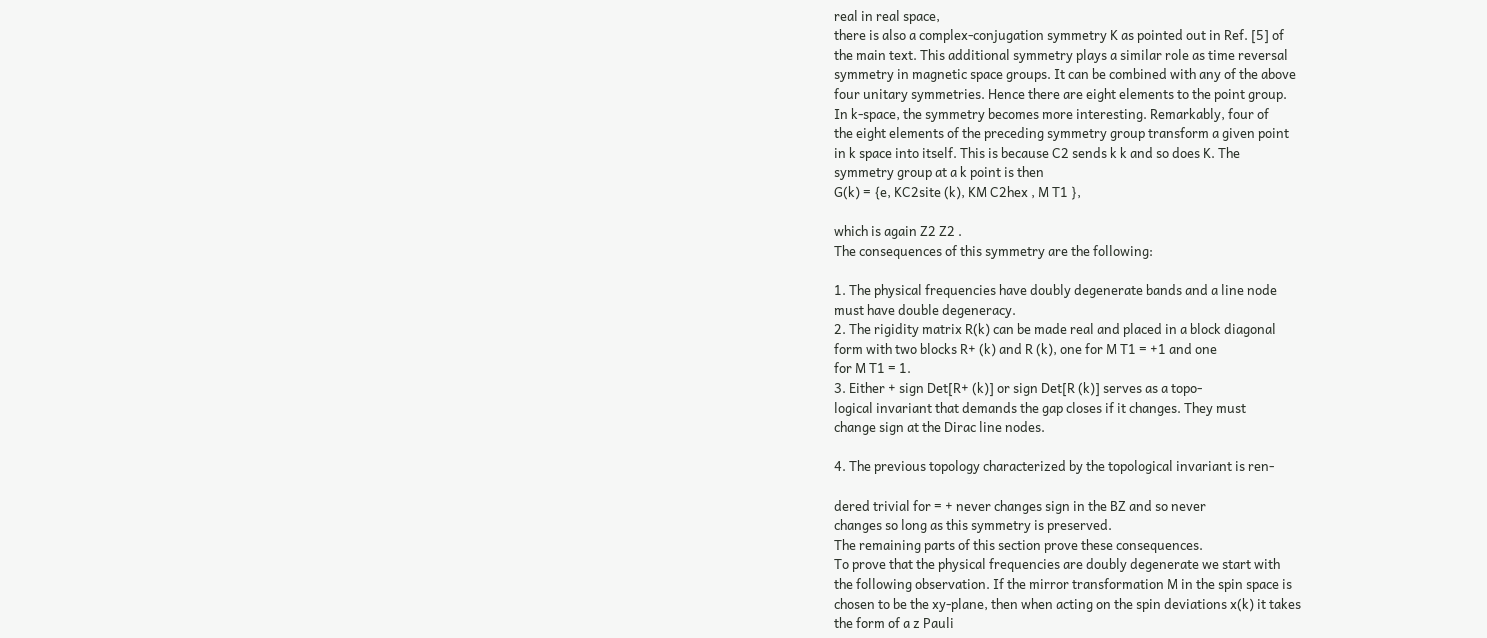real in real space,
there is also a complex-conjugation symmetry K as pointed out in Ref. [5] of
the main text. This additional symmetry plays a similar role as time reversal
symmetry in magnetic space groups. It can be combined with any of the above
four unitary symmetries. Hence there are eight elements to the point group.
In k-space, the symmetry becomes more interesting. Remarkably, four of
the eight elements of the preceding symmetry group transform a given point
in k space into itself. This is because C2 sends k k and so does K. The
symmetry group at a k point is then
G(k) = {e, KC2site (k), KM C2hex , M T1 },

which is again Z2 Z2 .
The consequences of this symmetry are the following:

1. The physical frequencies have doubly degenerate bands and a line node
must have double degeneracy.
2. The rigidity matrix R(k) can be made real and placed in a block diagonal
form with two blocks R+ (k) and R (k), one for M T1 = +1 and one
for M T1 = 1.
3. Either + sign Det[R+ (k)] or sign Det[R (k)] serves as a topo-
logical invariant that demands the gap closes if it changes. They must
change sign at the Dirac line nodes.

4. The previous topology characterized by the topological invariant is ren-

dered trivial for = + never changes sign in the BZ and so never
changes so long as this symmetry is preserved.
The remaining parts of this section prove these consequences.
To prove that the physical frequencies are doubly degenerate we start with
the following observation. If the mirror transformation M in the spin space is
chosen to be the xy-plane, then when acting on the spin deviations x(k) it takes
the form of a z Pauli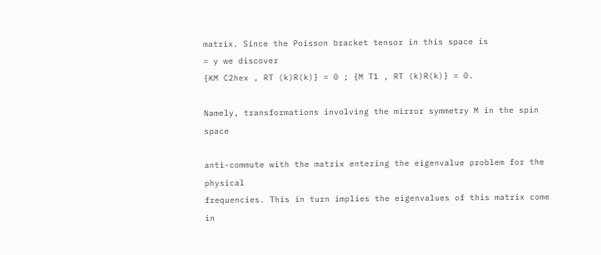matrix. Since the Poisson bracket tensor in this space is
= y we discover
{KM C2hex , RT (k)R(k)} = 0 ; {M T1 , RT (k)R(k)} = 0.

Namely, transformations involving the mirror symmetry M in the spin space

anti-commute with the matrix entering the eigenvalue problem for the physical
frequencies. This in turn implies the eigenvalues of this matrix come in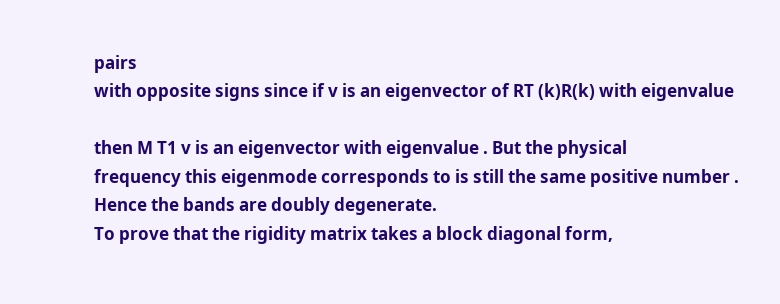pairs
with opposite signs since if v is an eigenvector of RT (k)R(k) with eigenvalue

then M T1 v is an eigenvector with eigenvalue . But the physical
frequency this eigenmode corresponds to is still the same positive number .
Hence the bands are doubly degenerate.
To prove that the rigidity matrix takes a block diagonal form,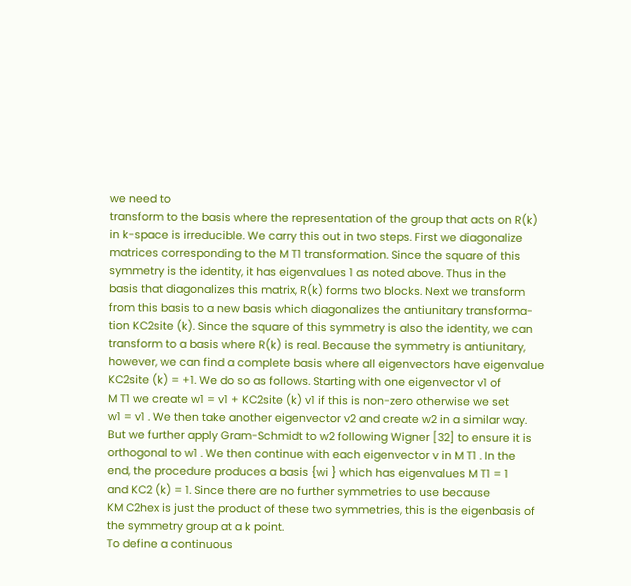we need to
transform to the basis where the representation of the group that acts on R(k)
in k-space is irreducible. We carry this out in two steps. First we diagonalize
matrices corresponding to the M T1 transformation. Since the square of this
symmetry is the identity, it has eigenvalues 1 as noted above. Thus in the
basis that diagonalizes this matrix, R(k) forms two blocks. Next we transform
from this basis to a new basis which diagonalizes the antiunitary transforma-
tion KC2site (k). Since the square of this symmetry is also the identity, we can
transform to a basis where R(k) is real. Because the symmetry is antiunitary,
however, we can find a complete basis where all eigenvectors have eigenvalue
KC2site (k) = +1. We do so as follows. Starting with one eigenvector v1 of
M T1 we create w1 = v1 + KC2site (k) v1 if this is non-zero otherwise we set
w1 = v1 . We then take another eigenvector v2 and create w2 in a similar way.
But we further apply Gram-Schmidt to w2 following Wigner [32] to ensure it is
orthogonal to w1 . We then continue with each eigenvector v in M T1 . In the
end, the procedure produces a basis {wi } which has eigenvalues M T1 = 1
and KC2 (k) = 1. Since there are no further symmetries to use because
KM C2hex is just the product of these two symmetries, this is the eigenbasis of
the symmetry group at a k point.
To define a continuous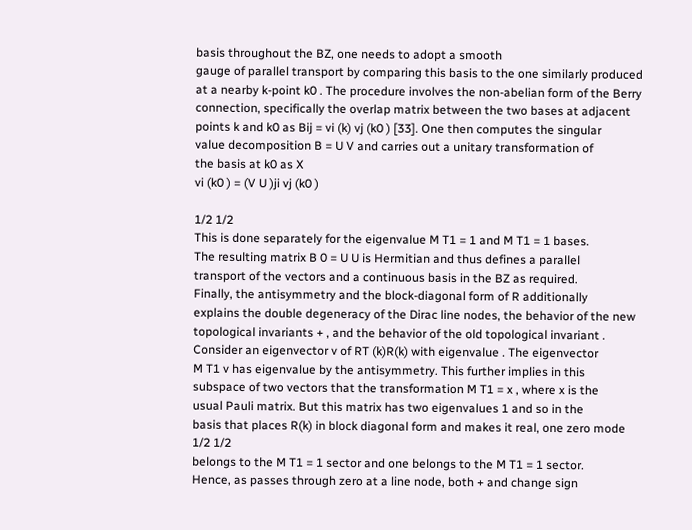basis throughout the BZ, one needs to adopt a smooth
gauge of parallel transport by comparing this basis to the one similarly produced
at a nearby k-point k0 . The procedure involves the non-abelian form of the Berry
connection, specifically the overlap matrix between the two bases at adjacent
points k and k0 as Bij = vi (k) vj (k0 ) [33]. One then computes the singular
value decomposition B = U V and carries out a unitary transformation of
the basis at k0 as X
vi (k0 ) = (V U )ji vj (k0 )

1/2 1/2
This is done separately for the eigenvalue M T1 = 1 and M T1 = 1 bases.
The resulting matrix B 0 = U U is Hermitian and thus defines a parallel
transport of the vectors and a continuous basis in the BZ as required.
Finally, the antisymmetry and the block-diagonal form of R additionally
explains the double degeneracy of the Dirac line nodes, the behavior of the new
topological invariants + , and the behavior of the old topological invariant .
Consider an eigenvector v of RT (k)R(k) with eigenvalue . The eigenvector
M T1 v has eigenvalue by the antisymmetry. This further implies in this
subspace of two vectors that the transformation M T1 = x , where x is the
usual Pauli matrix. But this matrix has two eigenvalues 1 and so in the
basis that places R(k) in block diagonal form and makes it real, one zero mode
1/2 1/2
belongs to the M T1 = 1 sector and one belongs to the M T1 = 1 sector.
Hence, as passes through zero at a line node, both + and change sign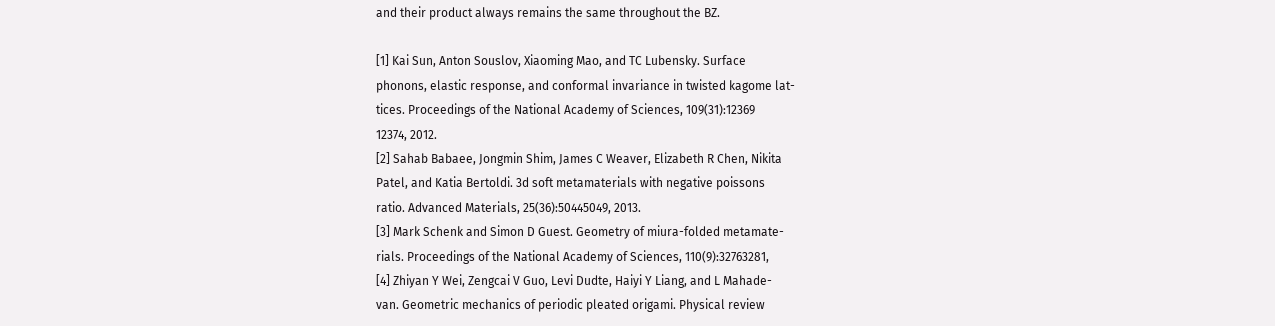and their product always remains the same throughout the BZ.

[1] Kai Sun, Anton Souslov, Xiaoming Mao, and TC Lubensky. Surface
phonons, elastic response, and conformal invariance in twisted kagome lat-
tices. Proceedings of the National Academy of Sciences, 109(31):12369
12374, 2012.
[2] Sahab Babaee, Jongmin Shim, James C Weaver, Elizabeth R Chen, Nikita
Patel, and Katia Bertoldi. 3d soft metamaterials with negative poissons
ratio. Advanced Materials, 25(36):50445049, 2013.
[3] Mark Schenk and Simon D Guest. Geometry of miura-folded metamate-
rials. Proceedings of the National Academy of Sciences, 110(9):32763281,
[4] Zhiyan Y Wei, Zengcai V Guo, Levi Dudte, Haiyi Y Liang, and L Mahade-
van. Geometric mechanics of periodic pleated origami. Physical review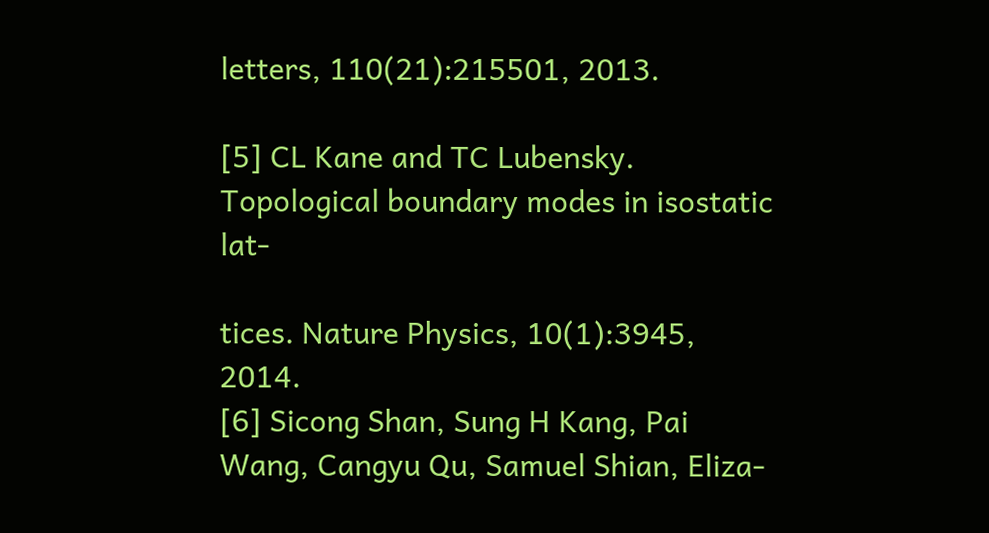letters, 110(21):215501, 2013.

[5] CL Kane and TC Lubensky. Topological boundary modes in isostatic lat-

tices. Nature Physics, 10(1):3945, 2014.
[6] Sicong Shan, Sung H Kang, Pai Wang, Cangyu Qu, Samuel Shian, Eliza-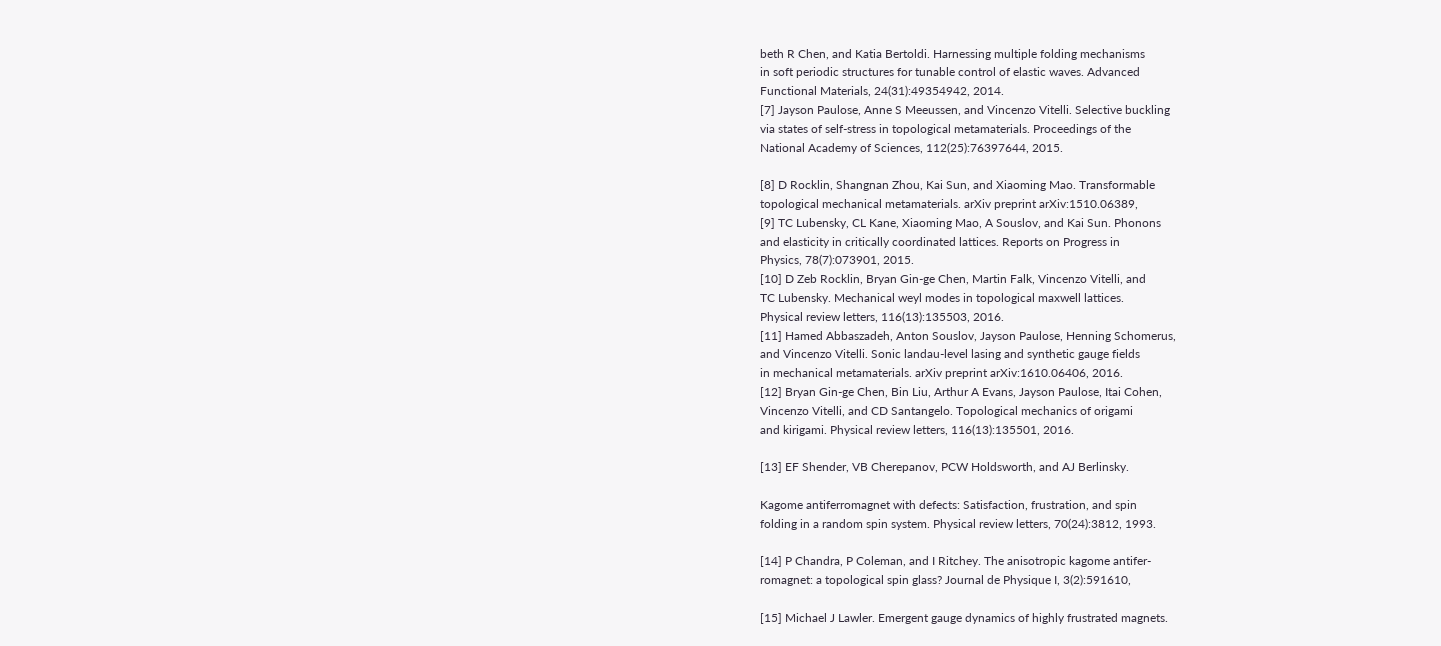beth R Chen, and Katia Bertoldi. Harnessing multiple folding mechanisms
in soft periodic structures for tunable control of elastic waves. Advanced
Functional Materials, 24(31):49354942, 2014.
[7] Jayson Paulose, Anne S Meeussen, and Vincenzo Vitelli. Selective buckling
via states of self-stress in topological metamaterials. Proceedings of the
National Academy of Sciences, 112(25):76397644, 2015.

[8] D Rocklin, Shangnan Zhou, Kai Sun, and Xiaoming Mao. Transformable
topological mechanical metamaterials. arXiv preprint arXiv:1510.06389,
[9] TC Lubensky, CL Kane, Xiaoming Mao, A Souslov, and Kai Sun. Phonons
and elasticity in critically coordinated lattices. Reports on Progress in
Physics, 78(7):073901, 2015.
[10] D Zeb Rocklin, Bryan Gin-ge Chen, Martin Falk, Vincenzo Vitelli, and
TC Lubensky. Mechanical weyl modes in topological maxwell lattices.
Physical review letters, 116(13):135503, 2016.
[11] Hamed Abbaszadeh, Anton Souslov, Jayson Paulose, Henning Schomerus,
and Vincenzo Vitelli. Sonic landau-level lasing and synthetic gauge fields
in mechanical metamaterials. arXiv preprint arXiv:1610.06406, 2016.
[12] Bryan Gin-ge Chen, Bin Liu, Arthur A Evans, Jayson Paulose, Itai Cohen,
Vincenzo Vitelli, and CD Santangelo. Topological mechanics of origami
and kirigami. Physical review letters, 116(13):135501, 2016.

[13] EF Shender, VB Cherepanov, PCW Holdsworth, and AJ Berlinsky.

Kagome antiferromagnet with defects: Satisfaction, frustration, and spin
folding in a random spin system. Physical review letters, 70(24):3812, 1993.

[14] P Chandra, P Coleman, and I Ritchey. The anisotropic kagome antifer-
romagnet: a topological spin glass? Journal de Physique I, 3(2):591610,

[15] Michael J Lawler. Emergent gauge dynamics of highly frustrated magnets.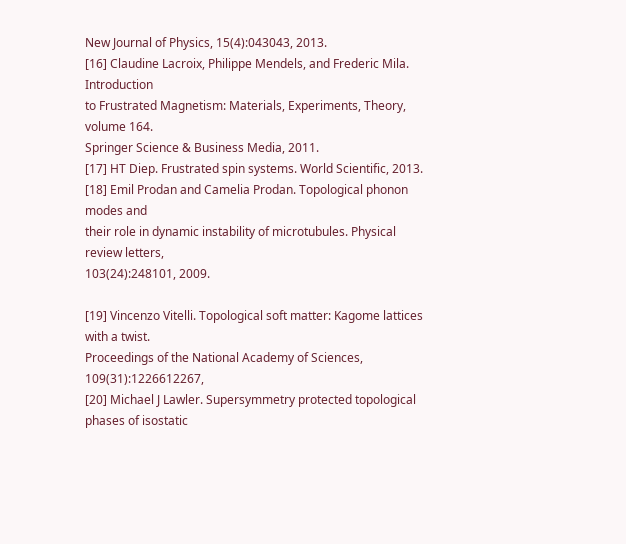New Journal of Physics, 15(4):043043, 2013.
[16] Claudine Lacroix, Philippe Mendels, and Frederic Mila. Introduction
to Frustrated Magnetism: Materials, Experiments, Theory, volume 164.
Springer Science & Business Media, 2011.
[17] HT Diep. Frustrated spin systems. World Scientific, 2013.
[18] Emil Prodan and Camelia Prodan. Topological phonon modes and
their role in dynamic instability of microtubules. Physical review letters,
103(24):248101, 2009.

[19] Vincenzo Vitelli. Topological soft matter: Kagome lattices with a twist.
Proceedings of the National Academy of Sciences, 109(31):1226612267,
[20] Michael J Lawler. Supersymmetry protected topological phases of isostatic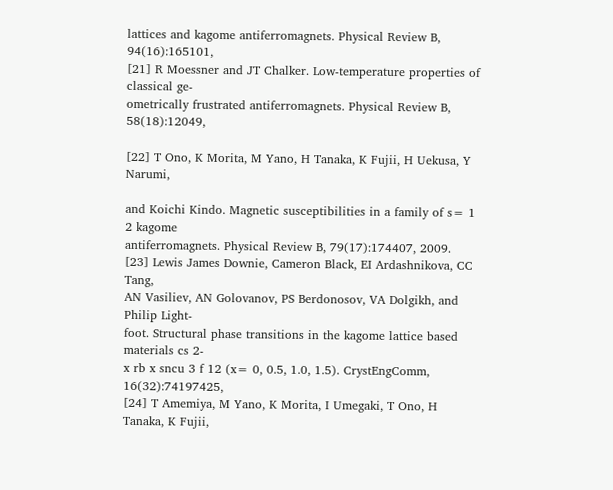lattices and kagome antiferromagnets. Physical Review B, 94(16):165101,
[21] R Moessner and JT Chalker. Low-temperature properties of classical ge-
ometrically frustrated antiferromagnets. Physical Review B, 58(18):12049,

[22] T Ono, K Morita, M Yano, H Tanaka, K Fujii, H Uekusa, Y Narumi,

and Koichi Kindo. Magnetic susceptibilities in a family of s= 1 2 kagome
antiferromagnets. Physical Review B, 79(17):174407, 2009.
[23] Lewis James Downie, Cameron Black, EI Ardashnikova, CC Tang,
AN Vasiliev, AN Golovanov, PS Berdonosov, VA Dolgikh, and Philip Light-
foot. Structural phase transitions in the kagome lattice based materials cs 2-
x rb x sncu 3 f 12 (x= 0, 0.5, 1.0, 1.5). CrystEngComm, 16(32):74197425,
[24] T Amemiya, M Yano, K Morita, I Umegaki, T Ono, H Tanaka, K Fujii,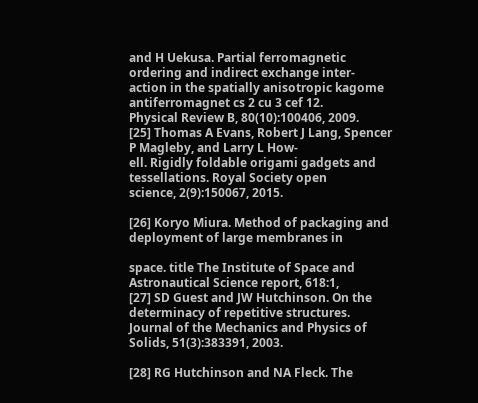and H Uekusa. Partial ferromagnetic ordering and indirect exchange inter-
action in the spatially anisotropic kagome antiferromagnet cs 2 cu 3 cef 12.
Physical Review B, 80(10):100406, 2009.
[25] Thomas A Evans, Robert J Lang, Spencer P Magleby, and Larry L How-
ell. Rigidly foldable origami gadgets and tessellations. Royal Society open
science, 2(9):150067, 2015.

[26] Koryo Miura. Method of packaging and deployment of large membranes in

space. title The Institute of Space and Astronautical Science report, 618:1,
[27] SD Guest and JW Hutchinson. On the determinacy of repetitive structures.
Journal of the Mechanics and Physics of Solids, 51(3):383391, 2003.

[28] RG Hutchinson and NA Fleck. The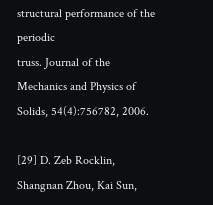structural performance of the periodic
truss. Journal of the Mechanics and Physics of Solids, 54(4):756782, 2006.

[29] D. Zeb Rocklin, Shangnan Zhou, Kai Sun,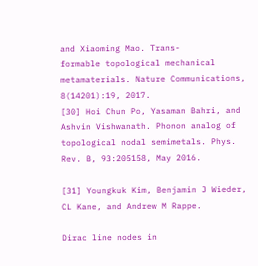and Xiaoming Mao. Trans-
formable topological mechanical metamaterials. Nature Communications,
8(14201):19, 2017.
[30] Hoi Chun Po, Yasaman Bahri, and Ashvin Vishwanath. Phonon analog of
topological nodal semimetals. Phys. Rev. B, 93:205158, May 2016.

[31] Youngkuk Kim, Benjamin J Wieder, CL Kane, and Andrew M Rappe.

Dirac line nodes in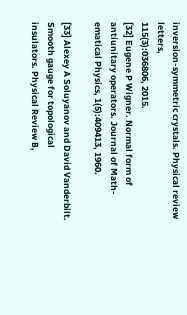inversion-symmetric crystals. Physical review letters,
115(3):036806, 2015.
[32] Eugene P Wigner. Normal form of antiunitary operators. Journal of Math-
ematical Physics, 1(5):409413, 1960.

[33] Alexey A Soluyanov and David Vanderbilt. Smooth gauge for topological
insulators. Physical Review B,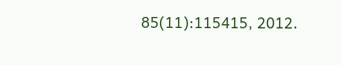85(11):115415, 2012.